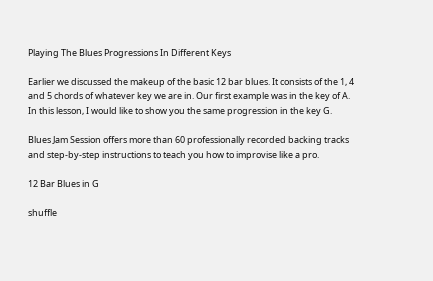Playing The Blues Progressions In Different Keys

Earlier we discussed the makeup of the basic 12 bar blues. It consists of the 1, 4 and 5 chords of whatever key we are in. Our first example was in the key of A. In this lesson, I would like to show you the same progression in the key G.

Blues Jam Session offers more than 60 professionally recorded backing tracks and step-by-step instructions to teach you how to improvise like a pro.

12 Bar Blues in G

shuffle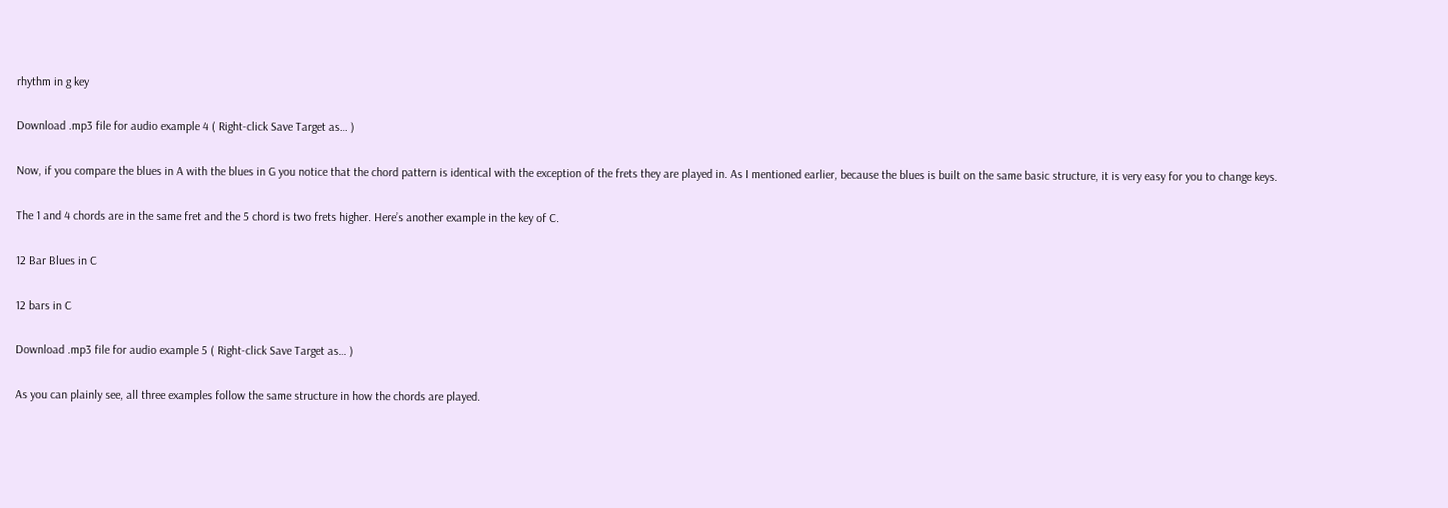rhythm in g key

Download .mp3 file for audio example 4 ( Right-click Save Target as… )

Now, if you compare the blues in A with the blues in G you notice that the chord pattern is identical with the exception of the frets they are played in. As I mentioned earlier, because the blues is built on the same basic structure, it is very easy for you to change keys.

The 1 and 4 chords are in the same fret and the 5 chord is two frets higher. Here’s another example in the key of C.

12 Bar Blues in C

12 bars in C

Download .mp3 file for audio example 5 ( Right-click Save Target as… )

As you can plainly see, all three examples follow the same structure in how the chords are played.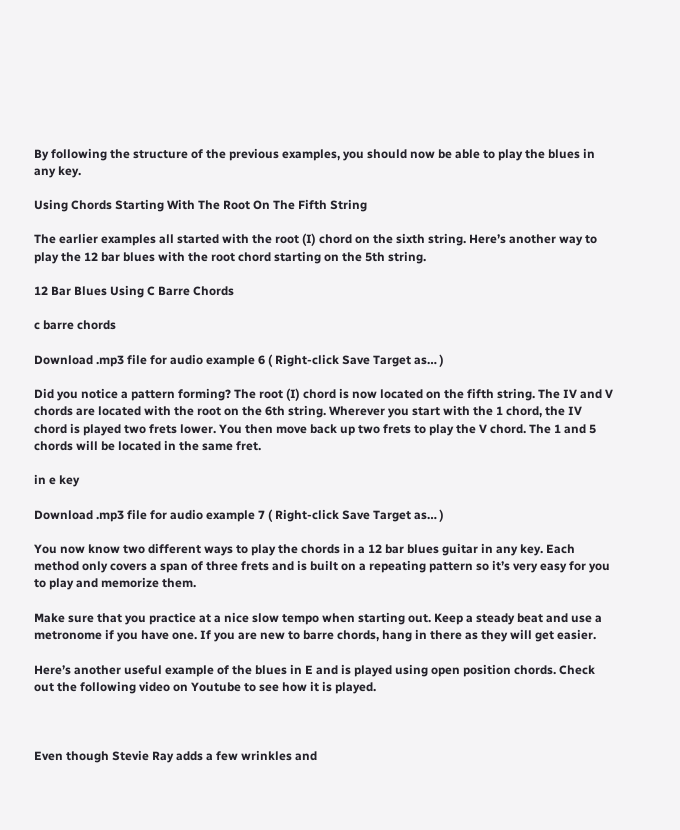By following the structure of the previous examples, you should now be able to play the blues in any key.

Using Chords Starting With The Root On The Fifth String

The earlier examples all started with the root (I) chord on the sixth string. Here’s another way to play the 12 bar blues with the root chord starting on the 5th string.

12 Bar Blues Using C Barre Chords

c barre chords

Download .mp3 file for audio example 6 ( Right-click Save Target as… )

Did you notice a pattern forming? The root (I) chord is now located on the fifth string. The IV and V chords are located with the root on the 6th string. Wherever you start with the 1 chord, the IV chord is played two frets lower. You then move back up two frets to play the V chord. The 1 and 5 chords will be located in the same fret.

in e key

Download .mp3 file for audio example 7 ( Right-click Save Target as… )

You now know two different ways to play the chords in a 12 bar blues guitar in any key. Each method only covers a span of three frets and is built on a repeating pattern so it’s very easy for you to play and memorize them.

Make sure that you practice at a nice slow tempo when starting out. Keep a steady beat and use a metronome if you have one. If you are new to barre chords, hang in there as they will get easier.

Here’s another useful example of the blues in E and is played using open position chords. Check out the following video on Youtube to see how it is played.



Even though Stevie Ray adds a few wrinkles and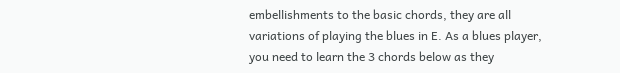embellishments to the basic chords, they are all variations of playing the blues in E. As a blues player, you need to learn the 3 chords below as they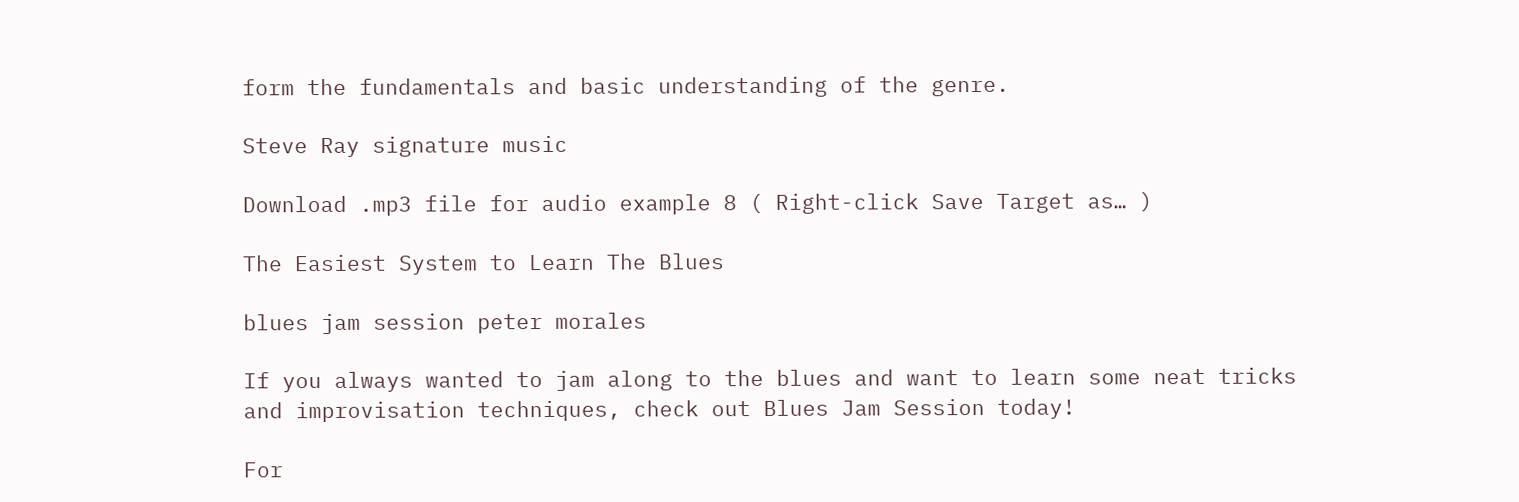form the fundamentals and basic understanding of the genre.

Steve Ray signature music

Download .mp3 file for audio example 8 ( Right-click Save Target as… )

The Easiest System to Learn The Blues

blues jam session peter morales

If you always wanted to jam along to the blues and want to learn some neat tricks and improvisation techniques, check out Blues Jam Session today!

For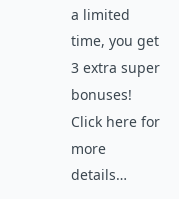a limited time, you get 3 extra super bonuses! Click here for more details…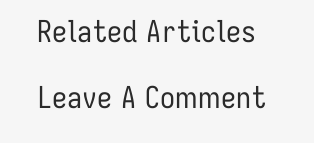Related Articles

Leave A Comment